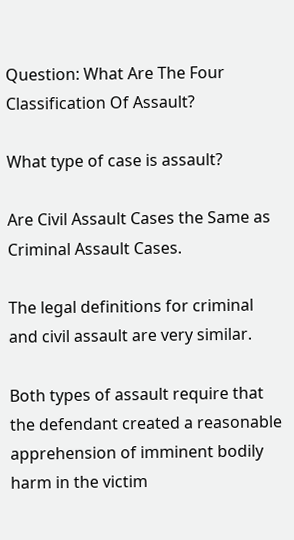Question: What Are The Four Classification Of Assault?

What type of case is assault?

Are Civil Assault Cases the Same as Criminal Assault Cases.

The legal definitions for criminal and civil assault are very similar.

Both types of assault require that the defendant created a reasonable apprehension of imminent bodily harm in the victim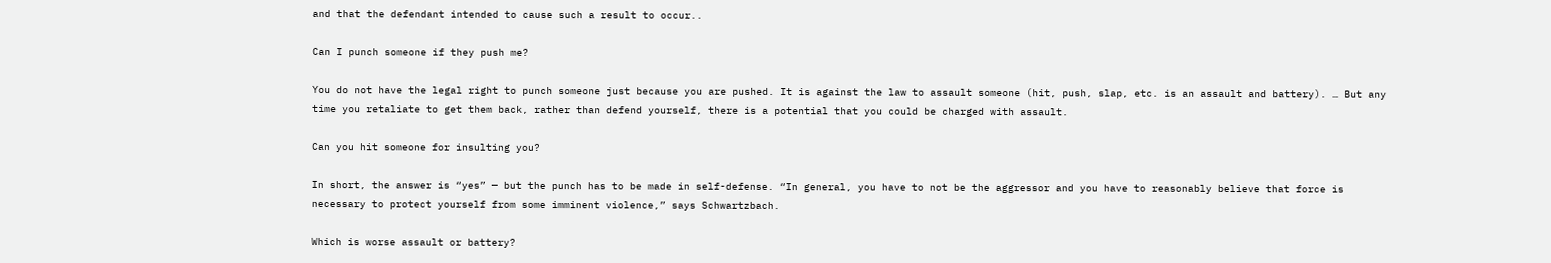and that the defendant intended to cause such a result to occur..

Can I punch someone if they push me?

You do not have the legal right to punch someone just because you are pushed. It is against the law to assault someone (hit, push, slap, etc. is an assault and battery). … But any time you retaliate to get them back, rather than defend yourself, there is a potential that you could be charged with assault.

Can you hit someone for insulting you?

In short, the answer is “yes” — but the punch has to be made in self-defense. “In general, you have to not be the aggressor and you have to reasonably believe that force is necessary to protect yourself from some imminent violence,” says Schwartzbach.

Which is worse assault or battery?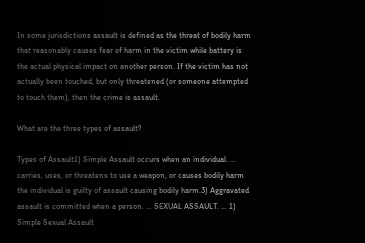In some jurisdictions assault is defined as the threat of bodily harm that reasonably causes fear of harm in the victim while battery is the actual physical impact on another person. If the victim has not actually been touched, but only threatened (or someone attempted to touch them), then the crime is assault.

What are the three types of assault?

Types of Assault1) Simple Assault occurs when an individual. … carries, uses, or threatens to use a weapon, or causes bodily harm the individual is guilty of assault causing bodily harm.3) Aggravated assault is committed when a person. … SEXUAL ASSAULT. … 1) Simple Sexual Assault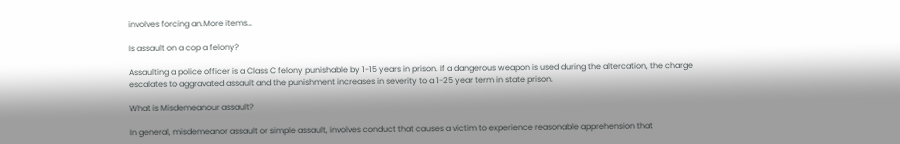involves forcing an.More items…

Is assault on a cop a felony?

Assaulting a police officer is a Class C felony punishable by 1-15 years in prison. If a dangerous weapon is used during the altercation, the charge escalates to aggravated assault and the punishment increases in severity to a 1-25 year term in state prison.

What is Misdemeanour assault?

In general, misdemeanor assault or simple assault, involves conduct that causes a victim to experience reasonable apprehension that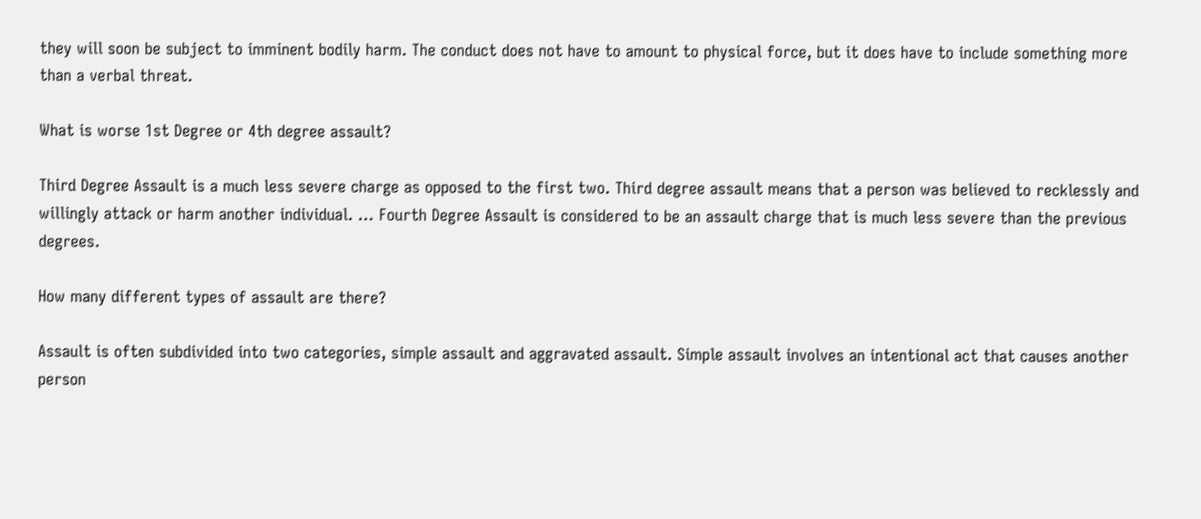they will soon be subject to imminent bodily harm. The conduct does not have to amount to physical force, but it does have to include something more than a verbal threat.

What is worse 1st Degree or 4th degree assault?

Third Degree Assault is a much less severe charge as opposed to the first two. Third degree assault means that a person was believed to recklessly and willingly attack or harm another individual. … Fourth Degree Assault is considered to be an assault charge that is much less severe than the previous degrees.

How many different types of assault are there?

Assault is often subdivided into two categories, simple assault and aggravated assault. Simple assault involves an intentional act that causes another person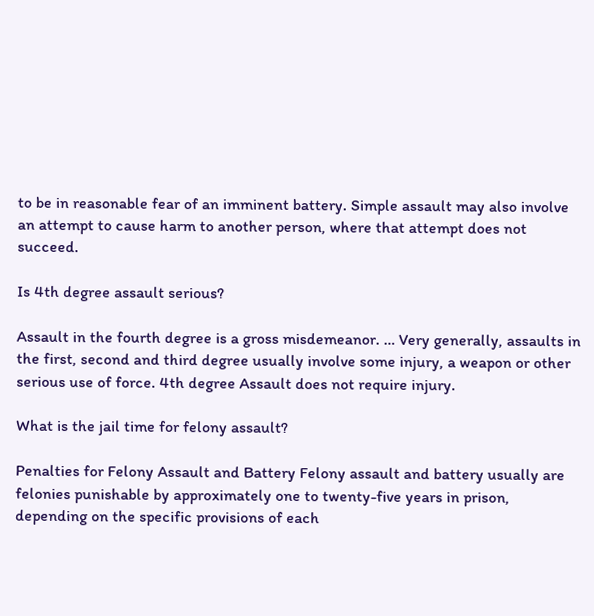to be in reasonable fear of an imminent battery. Simple assault may also involve an attempt to cause harm to another person, where that attempt does not succeed.

Is 4th degree assault serious?

Assault in the fourth degree is a gross misdemeanor. … Very generally, assaults in the first, second and third degree usually involve some injury, a weapon or other serious use of force. 4th degree Assault does not require injury.

What is the jail time for felony assault?

Penalties for Felony Assault and Battery Felony assault and battery usually are felonies punishable by approximately one to twenty-five years in prison, depending on the specific provisions of each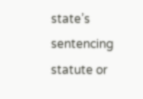state’s sentencing statute or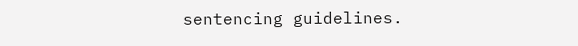sentencing guidelines.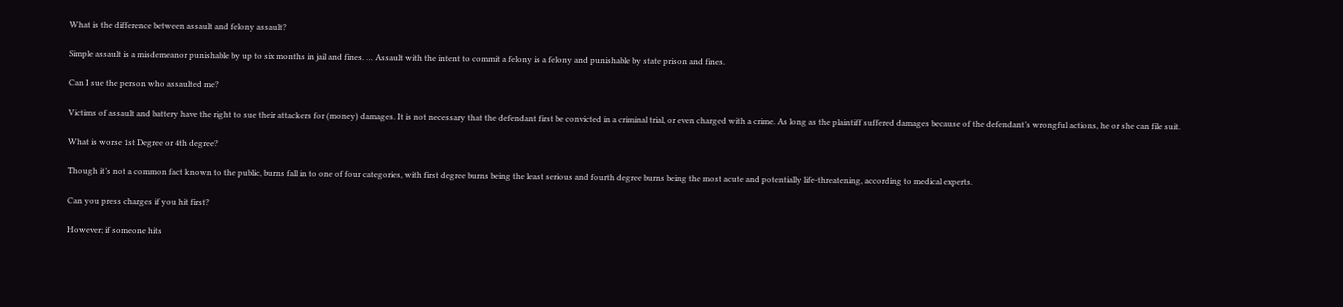What is the difference between assault and felony assault?

Simple assault is a misdemeanor punishable by up to six months in jail and fines. … Assault with the intent to commit a felony is a felony and punishable by state prison and fines.

Can I sue the person who assaulted me?

Victims of assault and battery have the right to sue their attackers for (money) damages. It is not necessary that the defendant first be convicted in a criminal trial, or even charged with a crime. As long as the plaintiff suffered damages because of the defendant’s wrongful actions, he or she can file suit.

What is worse 1st Degree or 4th degree?

Though it’s not a common fact known to the public, burns fall in to one of four categories, with first degree burns being the least serious and fourth degree burns being the most acute and potentially life-threatening, according to medical experts.

Can you press charges if you hit first?

However; if someone hits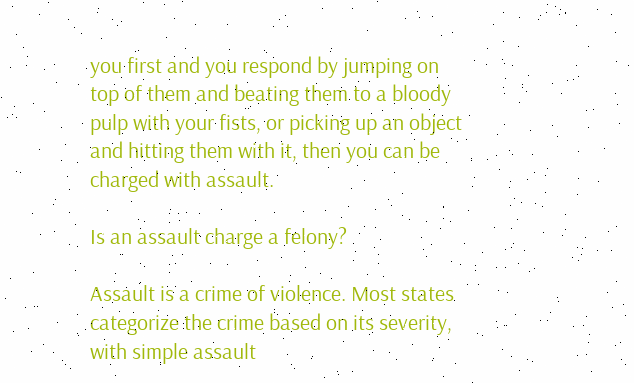you first and you respond by jumping on top of them and beating them to a bloody pulp with your fists, or picking up an object and hitting them with it, then you can be charged with assault.

Is an assault charge a felony?

Assault is a crime of violence. Most states categorize the crime based on its severity, with simple assault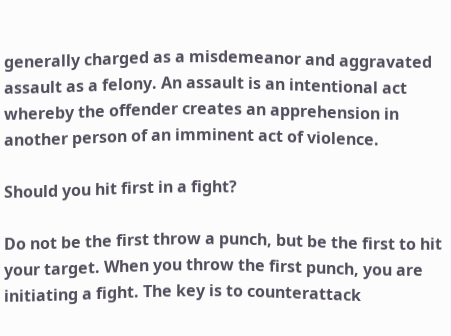generally charged as a misdemeanor and aggravated assault as a felony. An assault is an intentional act whereby the offender creates an apprehension in another person of an imminent act of violence.

Should you hit first in a fight?

Do not be the first throw a punch, but be the first to hit your target. When you throw the first punch, you are initiating a fight. The key is to counterattack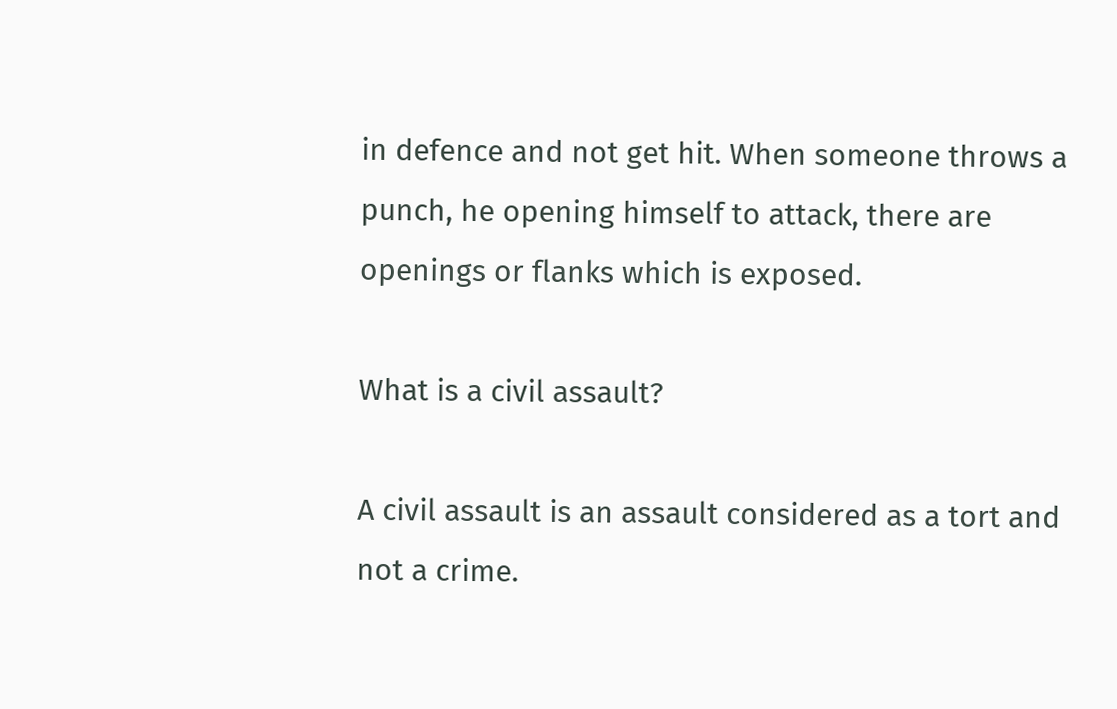in defence and not get hit. When someone throws a punch, he opening himself to attack, there are openings or flanks which is exposed.

What is a civil assault?

A civil assault is an assault considered as a tort and not a crime.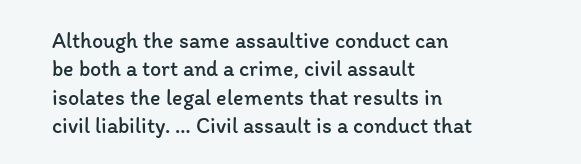Although the same assaultive conduct can be both a tort and a crime, civil assault isolates the legal elements that results in civil liability. … Civil assault is a conduct that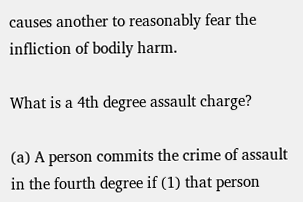causes another to reasonably fear the infliction of bodily harm.

What is a 4th degree assault charge?

(a) A person commits the crime of assault in the fourth degree if (1) that person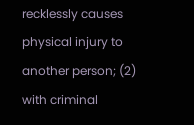recklessly causes physical injury to another person; (2) with criminal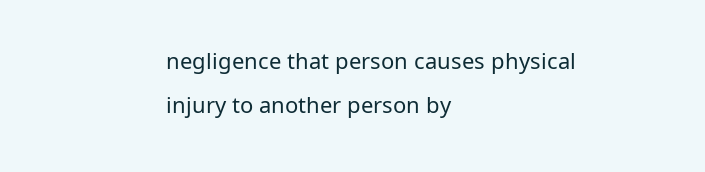negligence that person causes physical injury to another person by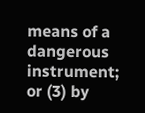means of a dangerous instrument; or (3) by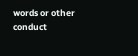words or other conduct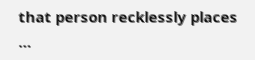that person recklessly places …